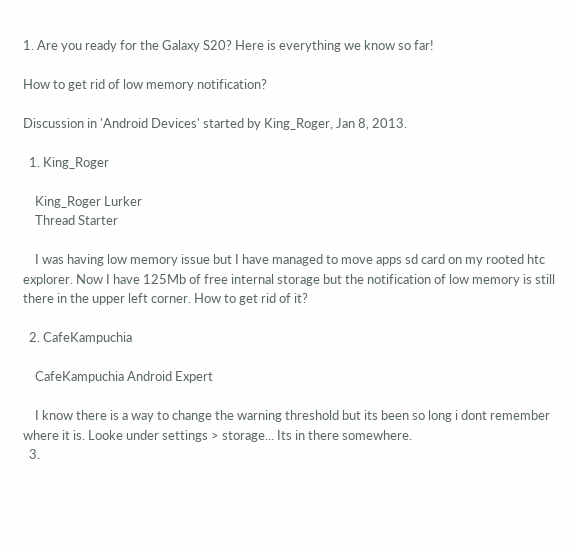1. Are you ready for the Galaxy S20? Here is everything we know so far!

How to get rid of low memory notification?

Discussion in 'Android Devices' started by King_Roger, Jan 8, 2013.

  1. King_Roger

    King_Roger Lurker
    Thread Starter

    I was having low memory issue but I have managed to move apps sd card on my rooted htc explorer. Now I have 125Mb of free internal storage but the notification of low memory is still there in the upper left corner. How to get rid of it?

  2. CafeKampuchia

    CafeKampuchia Android Expert

    I know there is a way to change the warning threshold but its been so long i dont remember where it is. Looke under settings > storage... Its in there somewhere.
  3.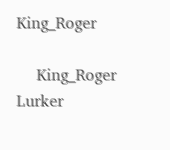King_Roger

    King_Roger Lurker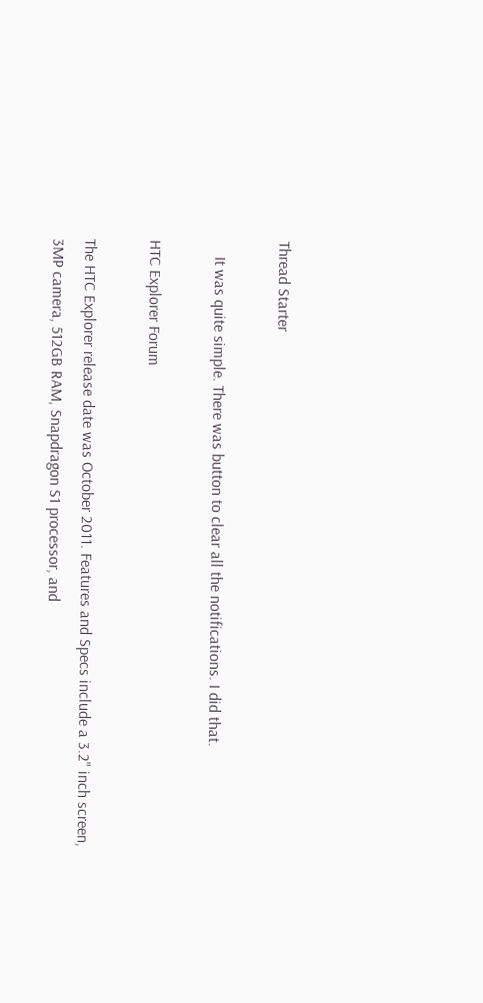Thread Starter

    It was quite simple. There was button to clear all the notifications. I did that.

HTC Explorer Forum

The HTC Explorer release date was October 2011. Features and Specs include a 3.2" inch screen, 3MP camera, 512GB RAM, Snapdragon S1 processor, and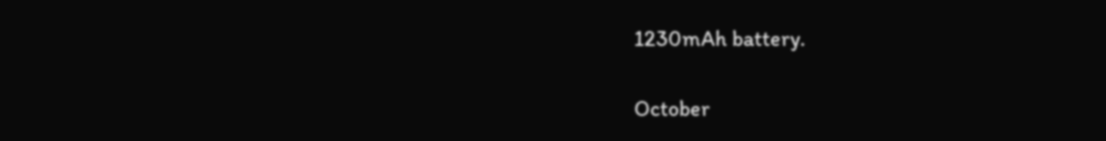1230mAh battery.

October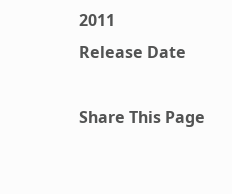2011
Release Date

Share This Page